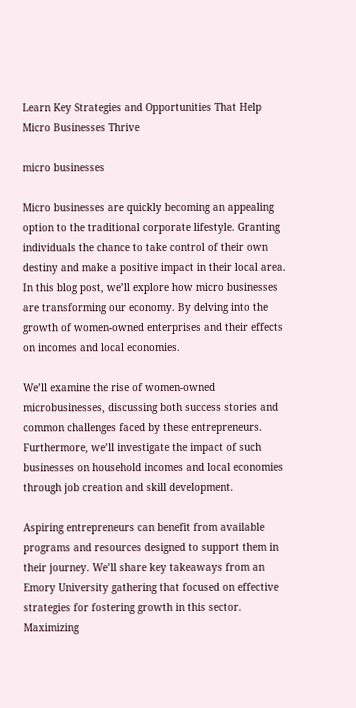Learn Key Strategies and Opportunities That Help Micro Businesses Thrive

micro businesses

Micro businesses are quickly becoming an appealing option to the traditional corporate lifestyle. Granting individuals the chance to take control of their own destiny and make a positive impact in their local area. In this blog post, we’ll explore how micro businesses are transforming our economy. By delving into the growth of women-owned enterprises and their effects on incomes and local economies.

We’ll examine the rise of women-owned microbusinesses, discussing both success stories and common challenges faced by these entrepreneurs. Furthermore, we’ll investigate the impact of such businesses on household incomes and local economies through job creation and skill development.

Aspiring entrepreneurs can benefit from available programs and resources designed to support them in their journey. We’ll share key takeaways from an Emory University gathering that focused on effective strategies for fostering growth in this sector. Maximizing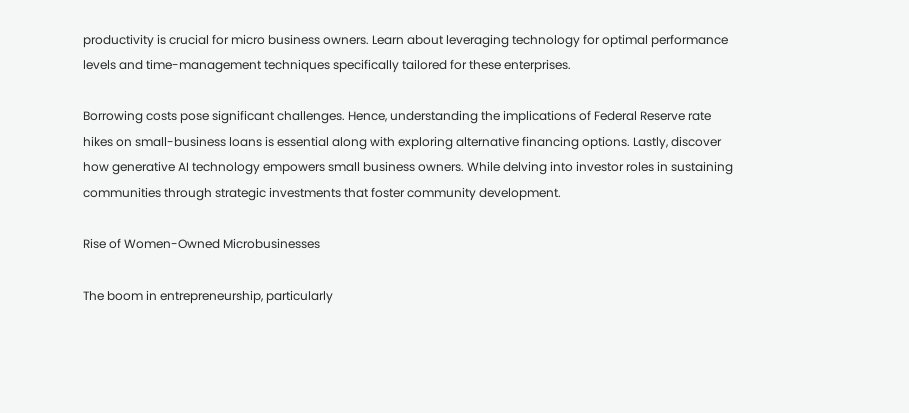productivity is crucial for micro business owners. Learn about leveraging technology for optimal performance levels and time-management techniques specifically tailored for these enterprises.

Borrowing costs pose significant challenges. Hence, understanding the implications of Federal Reserve rate hikes on small-business loans is essential along with exploring alternative financing options. Lastly, discover how generative AI technology empowers small business owners. While delving into investor roles in sustaining communities through strategic investments that foster community development.

Rise of Women-Owned Microbusinesses

The boom in entrepreneurship, particularly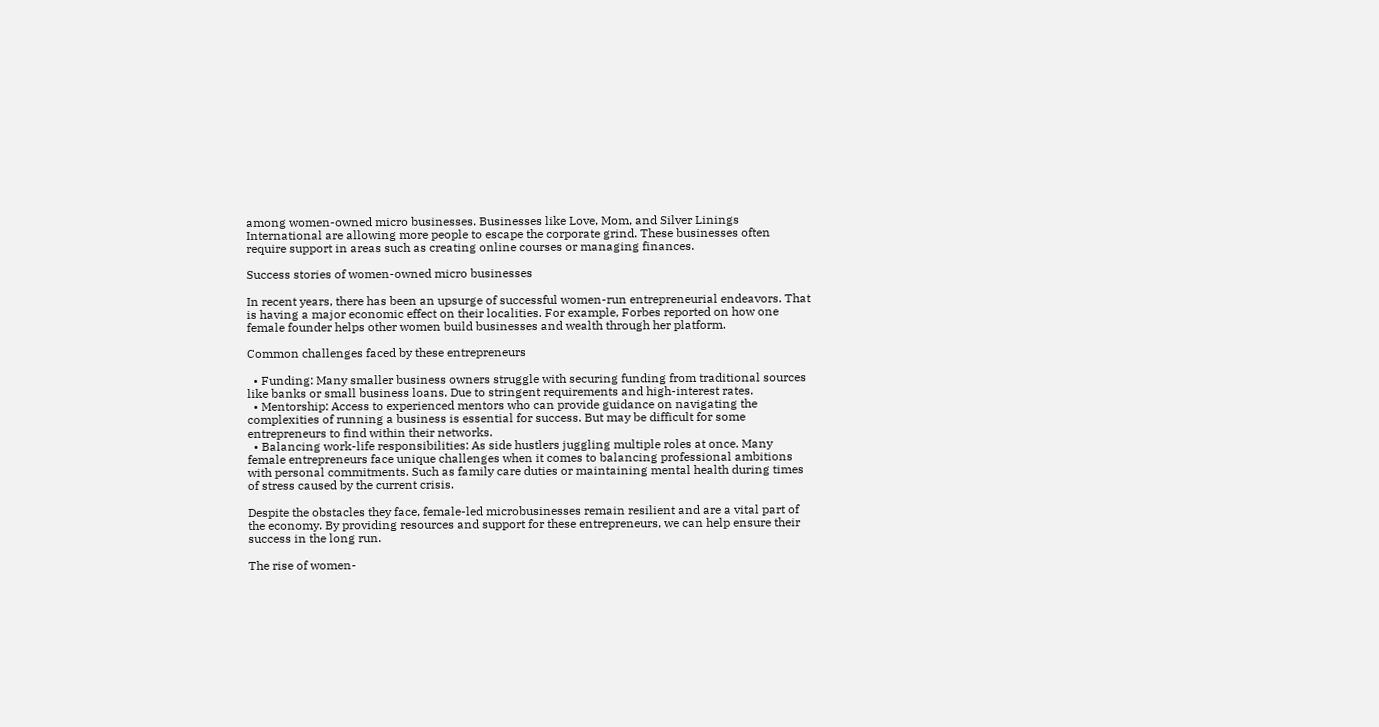among women-owned micro businesses. Businesses like Love, Mom, and Silver Linings International are allowing more people to escape the corporate grind. These businesses often require support in areas such as creating online courses or managing finances.

Success stories of women-owned micro businesses

In recent years, there has been an upsurge of successful women-run entrepreneurial endeavors. That is having a major economic effect on their localities. For example, Forbes reported on how one female founder helps other women build businesses and wealth through her platform.

Common challenges faced by these entrepreneurs

  • Funding: Many smaller business owners struggle with securing funding from traditional sources like banks or small business loans. Due to stringent requirements and high-interest rates.
  • Mentorship: Access to experienced mentors who can provide guidance on navigating the complexities of running a business is essential for success. But may be difficult for some entrepreneurs to find within their networks.
  • Balancing work-life responsibilities: As side hustlers juggling multiple roles at once. Many female entrepreneurs face unique challenges when it comes to balancing professional ambitions with personal commitments. Such as family care duties or maintaining mental health during times of stress caused by the current crisis.

Despite the obstacles they face, female-led microbusinesses remain resilient and are a vital part of the economy. By providing resources and support for these entrepreneurs, we can help ensure their success in the long run.

The rise of women-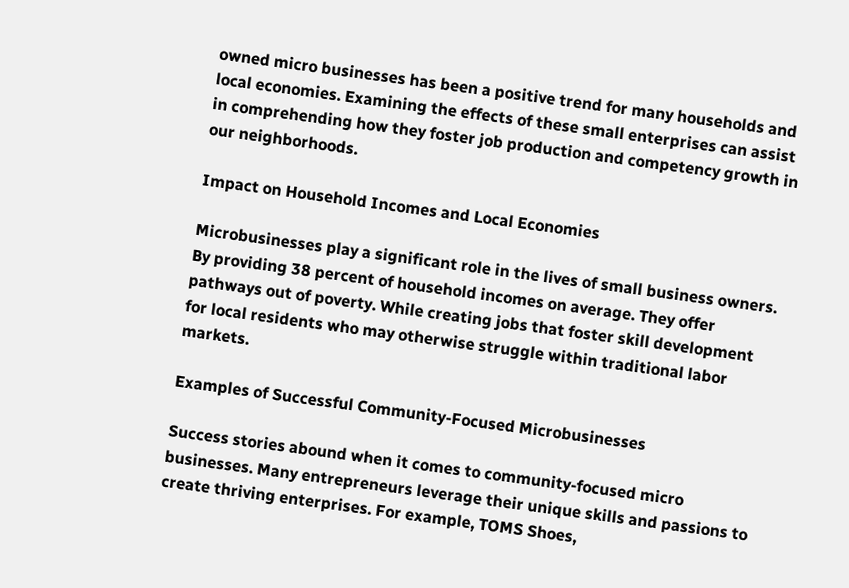owned micro businesses has been a positive trend for many households and local economies. Examining the effects of these small enterprises can assist in comprehending how they foster job production and competency growth in our neighborhoods.

Impact on Household Incomes and Local Economies

Microbusinesses play a significant role in the lives of small business owners. By providing 38 percent of household incomes on average. They offer pathways out of poverty. While creating jobs that foster skill development for local residents who may otherwise struggle within traditional labor markets.

Examples of Successful Community-Focused Microbusinesses

Success stories abound when it comes to community-focused micro businesses. Many entrepreneurs leverage their unique skills and passions to create thriving enterprises. For example, TOMS Shoes,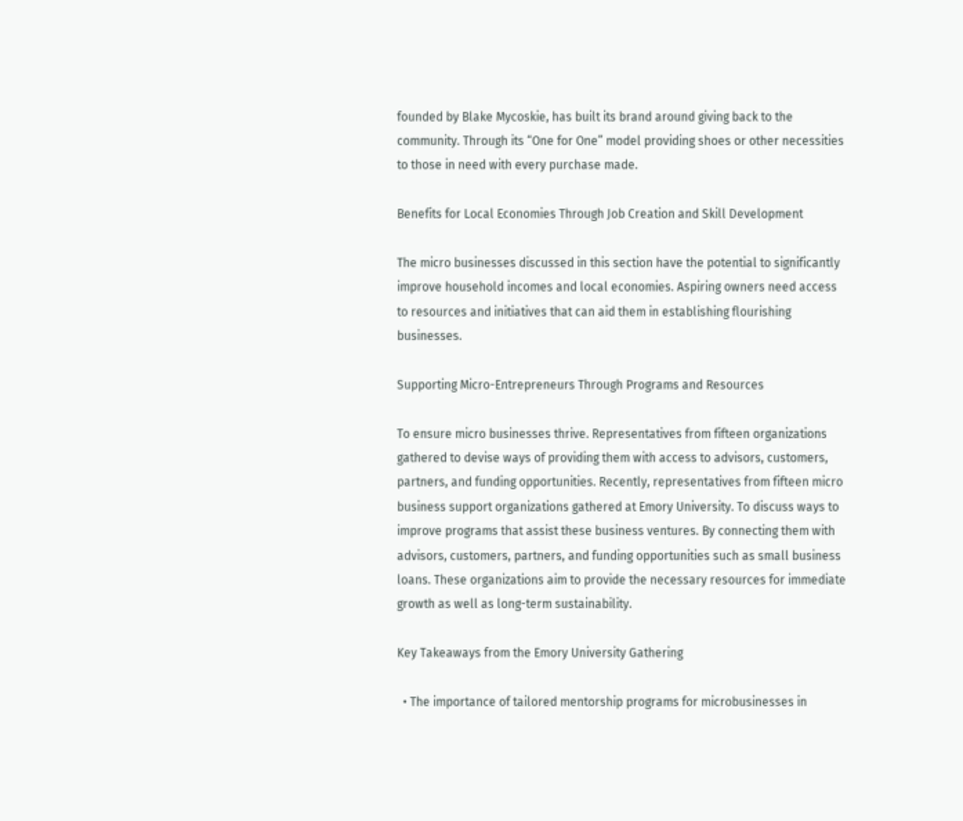founded by Blake Mycoskie, has built its brand around giving back to the community. Through its “One for One” model providing shoes or other necessities to those in need with every purchase made.

Benefits for Local Economies Through Job Creation and Skill Development

The micro businesses discussed in this section have the potential to significantly improve household incomes and local economies. Aspiring owners need access to resources and initiatives that can aid them in establishing flourishing businesses.

Supporting Micro-Entrepreneurs Through Programs and Resources

To ensure micro businesses thrive. Representatives from fifteen organizations gathered to devise ways of providing them with access to advisors, customers, partners, and funding opportunities. Recently, representatives from fifteen micro business support organizations gathered at Emory University. To discuss ways to improve programs that assist these business ventures. By connecting them with advisors, customers, partners, and funding opportunities such as small business loans. These organizations aim to provide the necessary resources for immediate growth as well as long-term sustainability.

Key Takeaways from the Emory University Gathering

  • The importance of tailored mentorship programs for microbusinesses in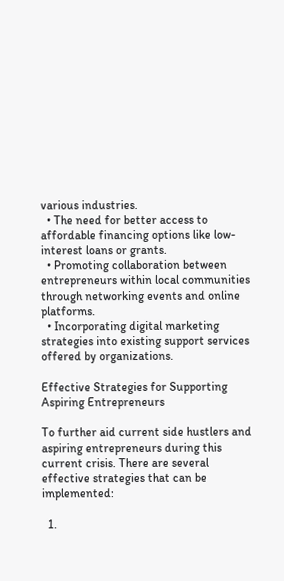various industries.
  • The need for better access to affordable financing options like low-interest loans or grants.
  • Promoting collaboration between entrepreneurs within local communities through networking events and online platforms.
  • Incorporating digital marketing strategies into existing support services offered by organizations.

Effective Strategies for Supporting Aspiring Entrepreneurs

To further aid current side hustlers and aspiring entrepreneurs during this current crisis. There are several effective strategies that can be implemented:

  1.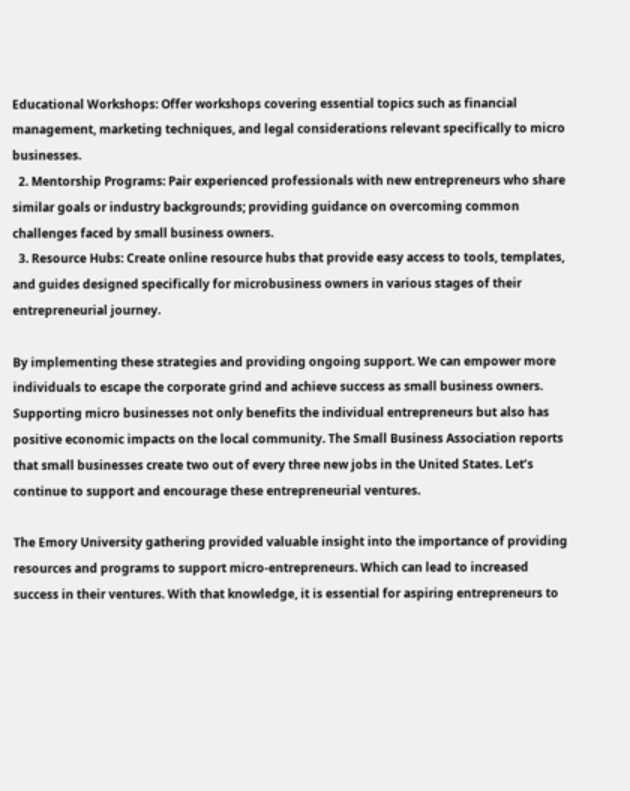Educational Workshops: Offer workshops covering essential topics such as financial management, marketing techniques, and legal considerations relevant specifically to micro businesses.
  2. Mentorship Programs: Pair experienced professionals with new entrepreneurs who share similar goals or industry backgrounds; providing guidance on overcoming common challenges faced by small business owners.
  3. Resource Hubs: Create online resource hubs that provide easy access to tools, templates, and guides designed specifically for microbusiness owners in various stages of their entrepreneurial journey.

By implementing these strategies and providing ongoing support. We can empower more individuals to escape the corporate grind and achieve success as small business owners. Supporting micro businesses not only benefits the individual entrepreneurs but also has positive economic impacts on the local community. The Small Business Association reports that small businesses create two out of every three new jobs in the United States. Let’s continue to support and encourage these entrepreneurial ventures.

The Emory University gathering provided valuable insight into the importance of providing resources and programs to support micro-entrepreneurs. Which can lead to increased success in their ventures. With that knowledge, it is essential for aspiring entrepreneurs to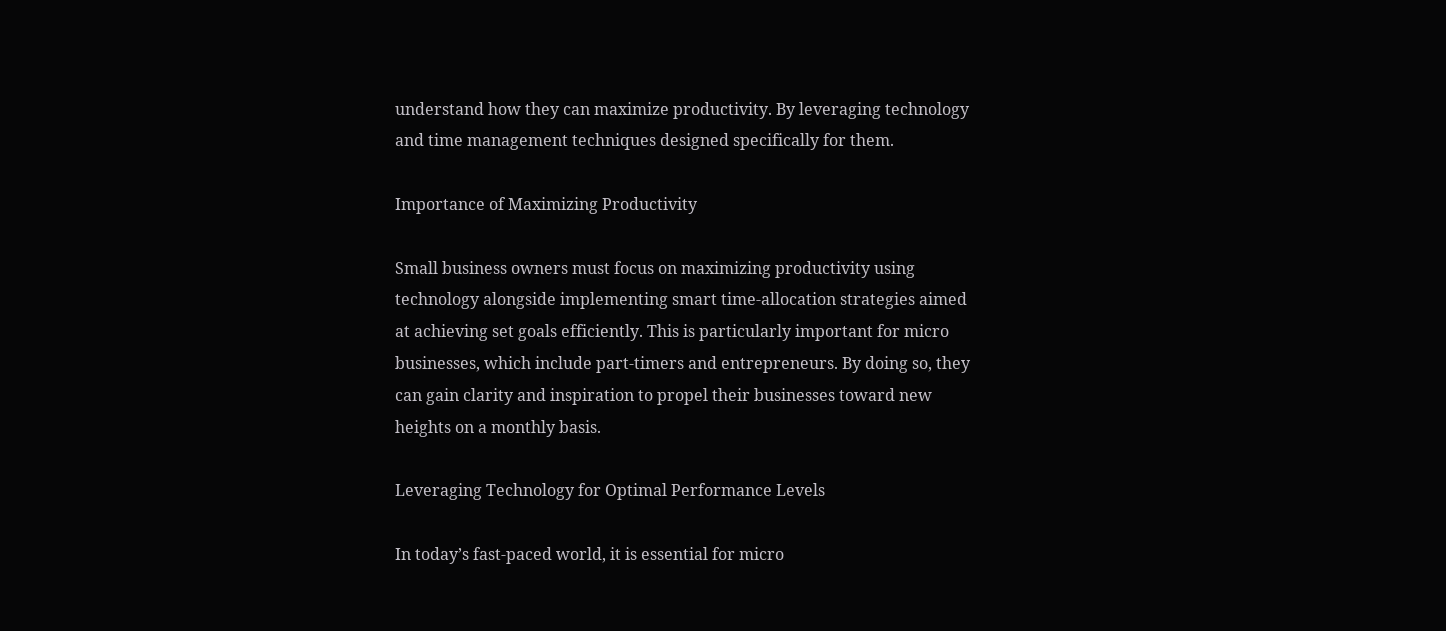understand how they can maximize productivity. By leveraging technology and time management techniques designed specifically for them.

Importance of Maximizing Productivity

Small business owners must focus on maximizing productivity using technology alongside implementing smart time-allocation strategies aimed at achieving set goals efficiently. This is particularly important for micro businesses, which include part-timers and entrepreneurs. By doing so, they can gain clarity and inspiration to propel their businesses toward new heights on a monthly basis.

Leveraging Technology for Optimal Performance Levels

In today’s fast-paced world, it is essential for micro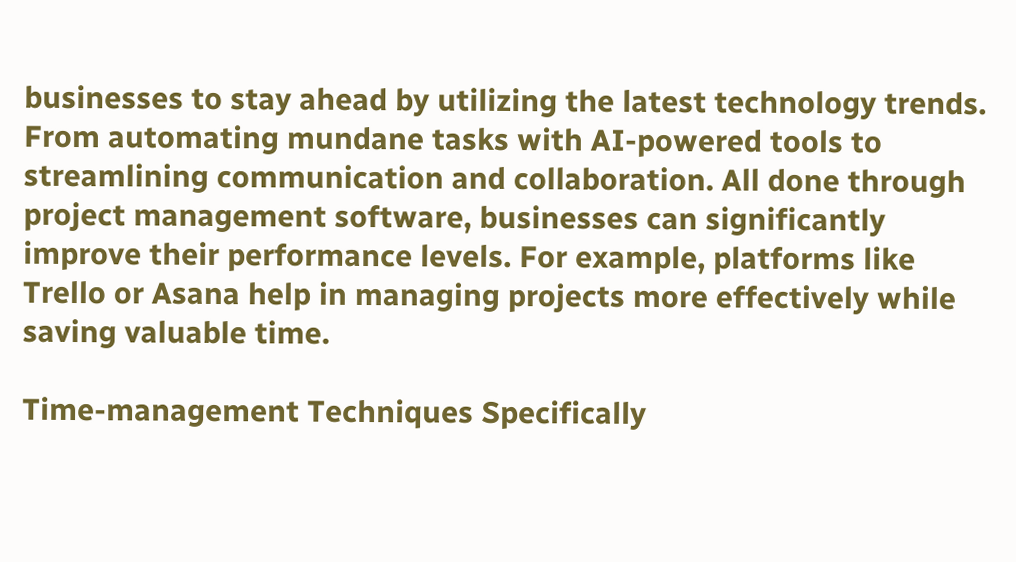businesses to stay ahead by utilizing the latest technology trends. From automating mundane tasks with AI-powered tools to streamlining communication and collaboration. All done through project management software, businesses can significantly improve their performance levels. For example, platforms like Trello or Asana help in managing projects more effectively while saving valuable time.

Time-management Techniques Specifically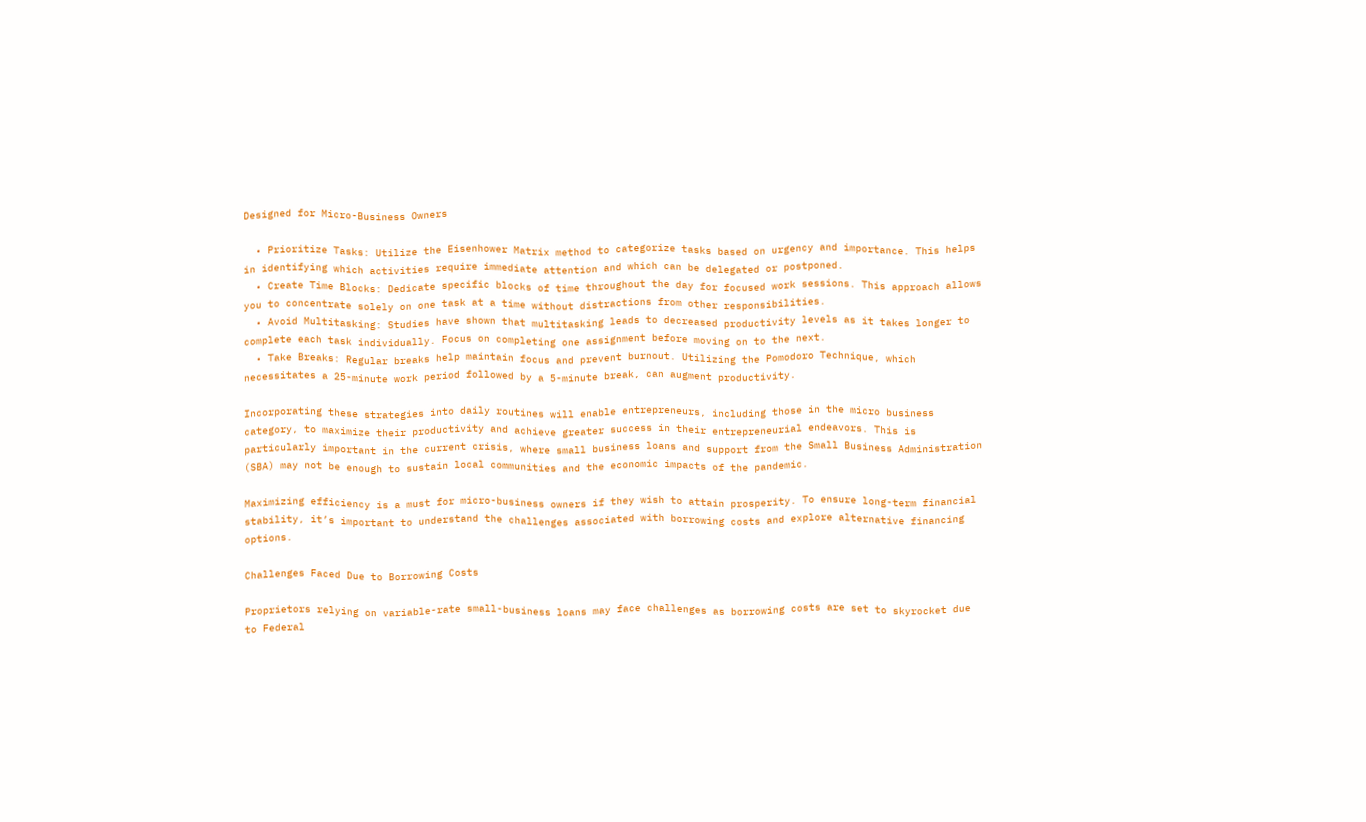Designed for Micro-Business Owners

  • Prioritize Tasks: Utilize the Eisenhower Matrix method to categorize tasks based on urgency and importance. This helps in identifying which activities require immediate attention and which can be delegated or postponed.
  • Create Time Blocks: Dedicate specific blocks of time throughout the day for focused work sessions. This approach allows you to concentrate solely on one task at a time without distractions from other responsibilities.
  • Avoid Multitasking: Studies have shown that multitasking leads to decreased productivity levels as it takes longer to complete each task individually. Focus on completing one assignment before moving on to the next.
  • Take Breaks: Regular breaks help maintain focus and prevent burnout. Utilizing the Pomodoro Technique, which necessitates a 25-minute work period followed by a 5-minute break, can augment productivity.

Incorporating these strategies into daily routines will enable entrepreneurs, including those in the micro business category, to maximize their productivity and achieve greater success in their entrepreneurial endeavors. This is particularly important in the current crisis, where small business loans and support from the Small Business Administration (SBA) may not be enough to sustain local communities and the economic impacts of the pandemic.

Maximizing efficiency is a must for micro-business owners if they wish to attain prosperity. To ensure long-term financial stability, it’s important to understand the challenges associated with borrowing costs and explore alternative financing options.

Challenges Faced Due to Borrowing Costs

Proprietors relying on variable-rate small-business loans may face challenges as borrowing costs are set to skyrocket due to Federal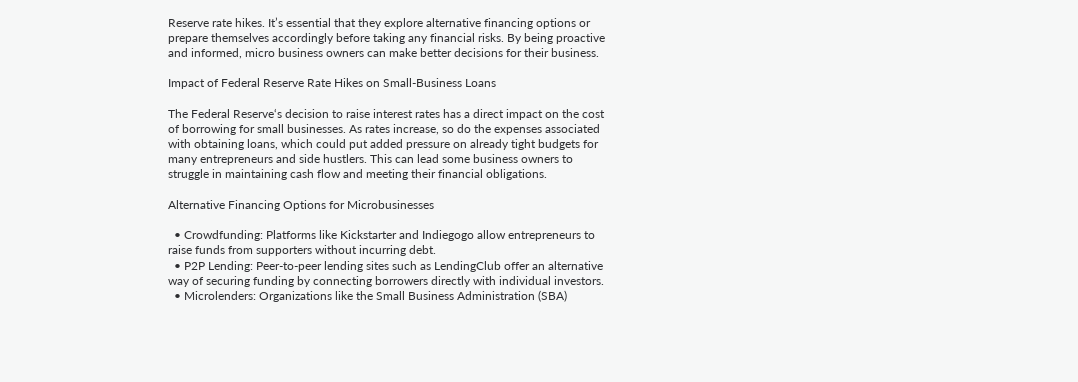Reserve rate hikes. It’s essential that they explore alternative financing options or prepare themselves accordingly before taking any financial risks. By being proactive and informed, micro business owners can make better decisions for their business.

Impact of Federal Reserve Rate Hikes on Small-Business Loans

The Federal Reserve‘s decision to raise interest rates has a direct impact on the cost of borrowing for small businesses. As rates increase, so do the expenses associated with obtaining loans, which could put added pressure on already tight budgets for many entrepreneurs and side hustlers. This can lead some business owners to struggle in maintaining cash flow and meeting their financial obligations.

Alternative Financing Options for Microbusinesses

  • Crowdfunding: Platforms like Kickstarter and Indiegogo allow entrepreneurs to raise funds from supporters without incurring debt.
  • P2P Lending: Peer-to-peer lending sites such as LendingClub offer an alternative way of securing funding by connecting borrowers directly with individual investors.
  • Microlenders: Organizations like the Small Business Administration (SBA)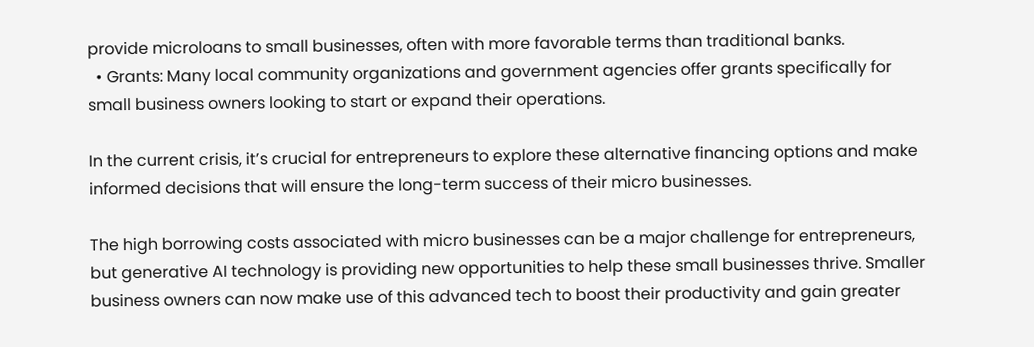provide microloans to small businesses, often with more favorable terms than traditional banks.
  • Grants: Many local community organizations and government agencies offer grants specifically for small business owners looking to start or expand their operations.

In the current crisis, it’s crucial for entrepreneurs to explore these alternative financing options and make informed decisions that will ensure the long-term success of their micro businesses.

The high borrowing costs associated with micro businesses can be a major challenge for entrepreneurs, but generative AI technology is providing new opportunities to help these small businesses thrive. Smaller business owners can now make use of this advanced tech to boost their productivity and gain greater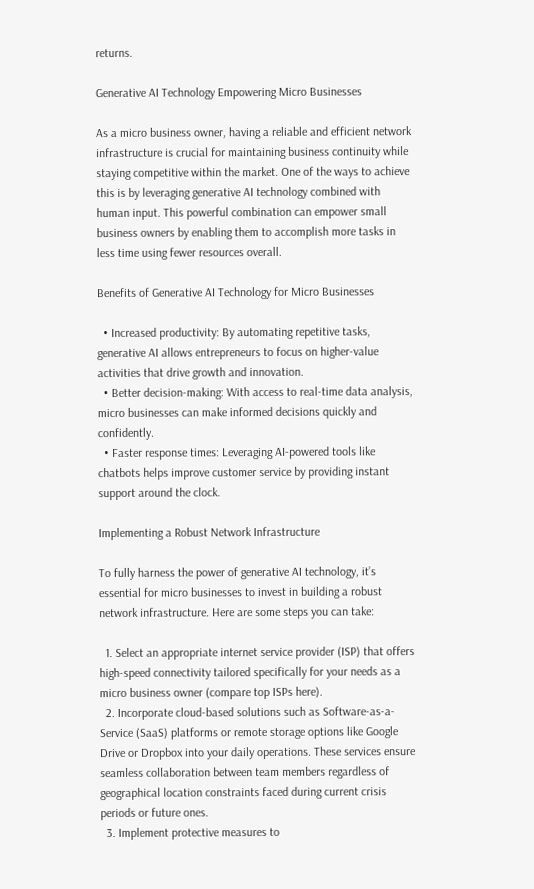returns.

Generative AI Technology Empowering Micro Businesses

As a micro business owner, having a reliable and efficient network infrastructure is crucial for maintaining business continuity while staying competitive within the market. One of the ways to achieve this is by leveraging generative AI technology combined with human input. This powerful combination can empower small business owners by enabling them to accomplish more tasks in less time using fewer resources overall.

Benefits of Generative AI Technology for Micro Businesses

  • Increased productivity: By automating repetitive tasks, generative AI allows entrepreneurs to focus on higher-value activities that drive growth and innovation.
  • Better decision-making: With access to real-time data analysis, micro businesses can make informed decisions quickly and confidently.
  • Faster response times: Leveraging AI-powered tools like chatbots helps improve customer service by providing instant support around the clock.

Implementing a Robust Network Infrastructure

To fully harness the power of generative AI technology, it’s essential for micro businesses to invest in building a robust network infrastructure. Here are some steps you can take:

  1. Select an appropriate internet service provider (ISP) that offers high-speed connectivity tailored specifically for your needs as a micro business owner (compare top ISPs here).
  2. Incorporate cloud-based solutions such as Software-as-a-Service (SaaS) platforms or remote storage options like Google Drive or Dropbox into your daily operations. These services ensure seamless collaboration between team members regardless of geographical location constraints faced during current crisis periods or future ones.
  3. Implement protective measures to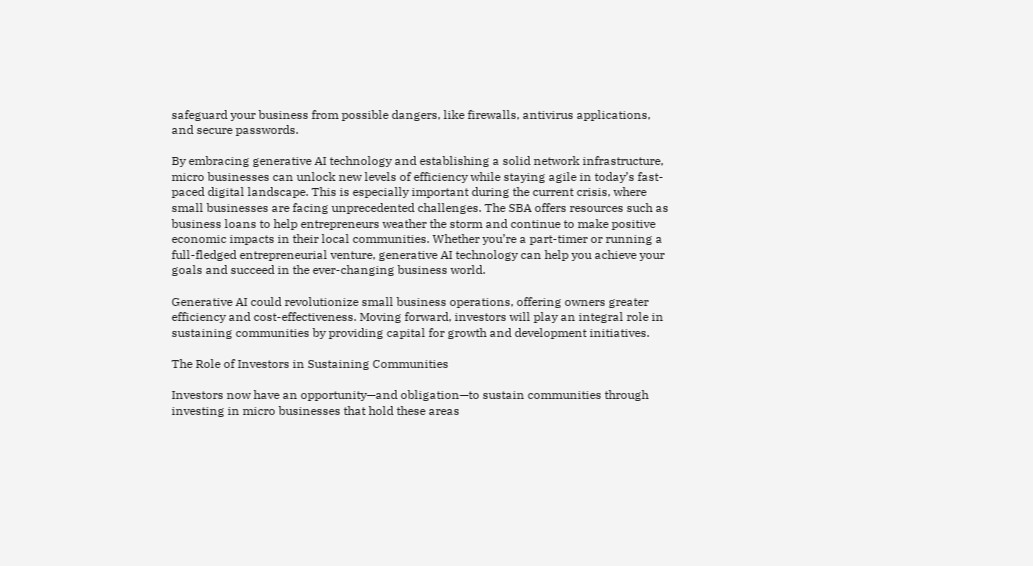safeguard your business from possible dangers, like firewalls, antivirus applications, and secure passwords.

By embracing generative AI technology and establishing a solid network infrastructure, micro businesses can unlock new levels of efficiency while staying agile in today’s fast-paced digital landscape. This is especially important during the current crisis, where small businesses are facing unprecedented challenges. The SBA offers resources such as business loans to help entrepreneurs weather the storm and continue to make positive economic impacts in their local communities. Whether you’re a part-timer or running a full-fledged entrepreneurial venture, generative AI technology can help you achieve your goals and succeed in the ever-changing business world.

Generative AI could revolutionize small business operations, offering owners greater efficiency and cost-effectiveness. Moving forward, investors will play an integral role in sustaining communities by providing capital for growth and development initiatives.

The Role of Investors in Sustaining Communities

Investors now have an opportunity—and obligation—to sustain communities through investing in micro businesses that hold these areas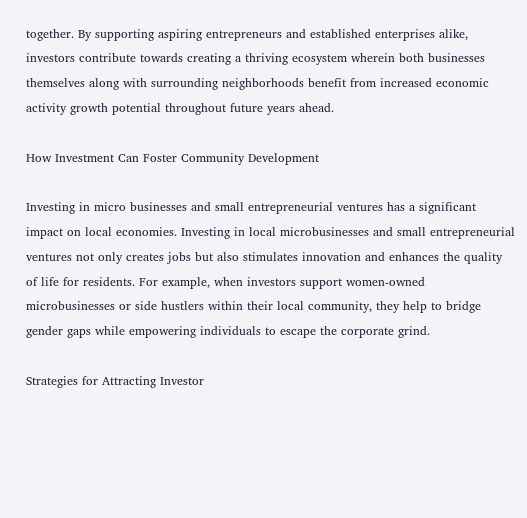together. By supporting aspiring entrepreneurs and established enterprises alike, investors contribute towards creating a thriving ecosystem wherein both businesses themselves along with surrounding neighborhoods benefit from increased economic activity growth potential throughout future years ahead.

How Investment Can Foster Community Development

Investing in micro businesses and small entrepreneurial ventures has a significant impact on local economies. Investing in local microbusinesses and small entrepreneurial ventures not only creates jobs but also stimulates innovation and enhances the quality of life for residents. For example, when investors support women-owned microbusinesses or side hustlers within their local community, they help to bridge gender gaps while empowering individuals to escape the corporate grind.

Strategies for Attracting Investor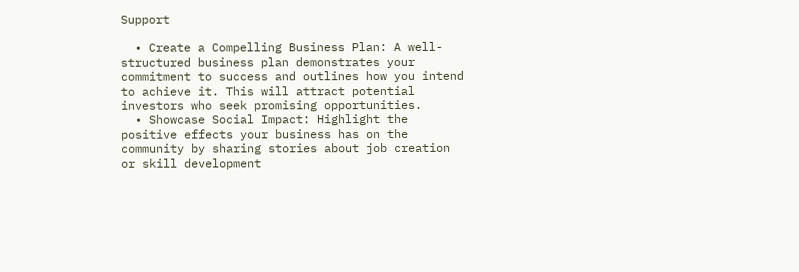Support

  • Create a Compelling Business Plan: A well-structured business plan demonstrates your commitment to success and outlines how you intend to achieve it. This will attract potential investors who seek promising opportunities.
  • Showcase Social Impact: Highlight the positive effects your business has on the community by sharing stories about job creation or skill development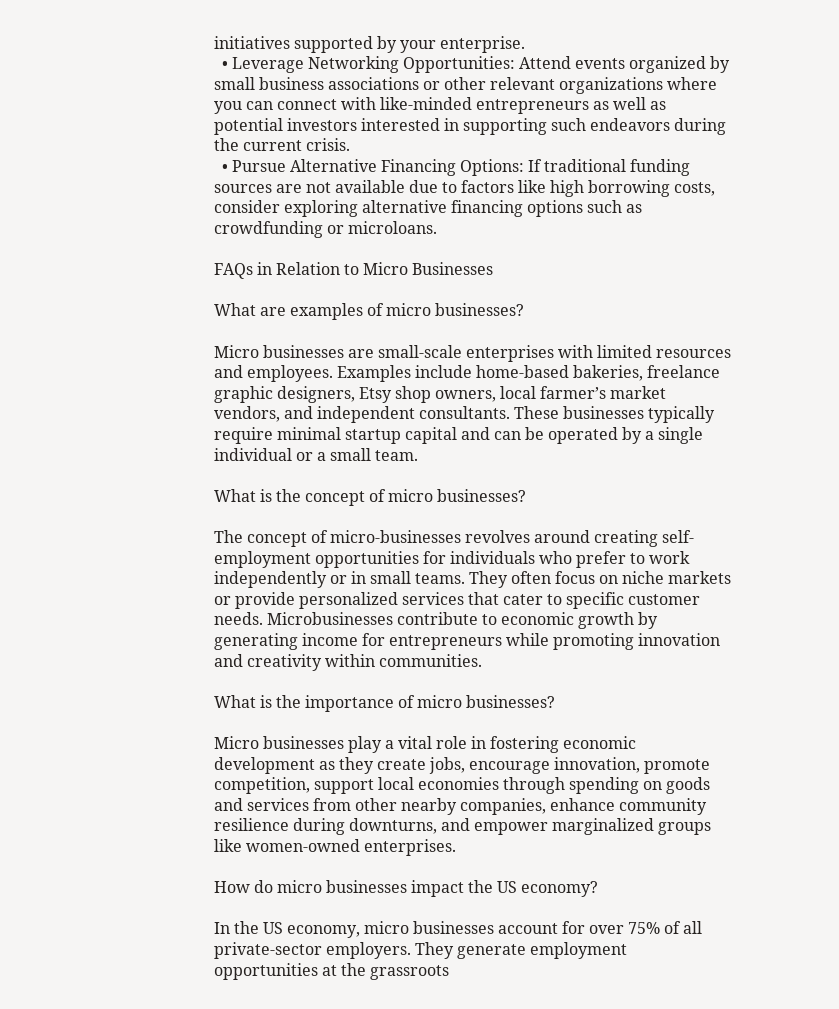initiatives supported by your enterprise.
  • Leverage Networking Opportunities: Attend events organized by small business associations or other relevant organizations where you can connect with like-minded entrepreneurs as well as potential investors interested in supporting such endeavors during the current crisis.
  • Pursue Alternative Financing Options: If traditional funding sources are not available due to factors like high borrowing costs, consider exploring alternative financing options such as crowdfunding or microloans.

FAQs in Relation to Micro Businesses

What are examples of micro businesses?

Micro businesses are small-scale enterprises with limited resources and employees. Examples include home-based bakeries, freelance graphic designers, Etsy shop owners, local farmer’s market vendors, and independent consultants. These businesses typically require minimal startup capital and can be operated by a single individual or a small team.

What is the concept of micro businesses?

The concept of micro-businesses revolves around creating self-employment opportunities for individuals who prefer to work independently or in small teams. They often focus on niche markets or provide personalized services that cater to specific customer needs. Microbusinesses contribute to economic growth by generating income for entrepreneurs while promoting innovation and creativity within communities.

What is the importance of micro businesses?

Micro businesses play a vital role in fostering economic development as they create jobs, encourage innovation, promote competition, support local economies through spending on goods and services from other nearby companies, enhance community resilience during downturns, and empower marginalized groups like women-owned enterprises.

How do micro businesses impact the US economy?

In the US economy, micro businesses account for over 75% of all private-sector employers. They generate employment opportunities at the grassroots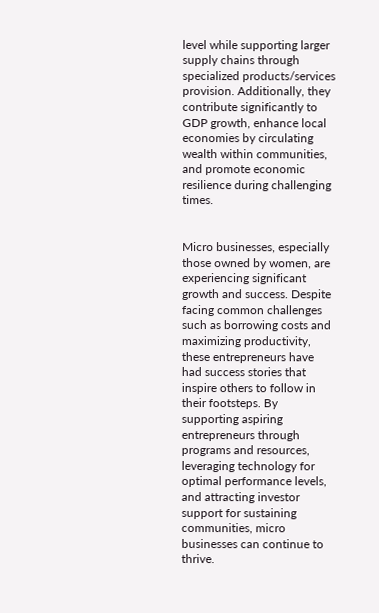level while supporting larger supply chains through specialized products/services provision. Additionally, they contribute significantly to GDP growth, enhance local economies by circulating wealth within communities, and promote economic resilience during challenging times.


Micro businesses, especially those owned by women, are experiencing significant growth and success. Despite facing common challenges such as borrowing costs and maximizing productivity, these entrepreneurs have had success stories that inspire others to follow in their footsteps. By supporting aspiring entrepreneurs through programs and resources, leveraging technology for optimal performance levels, and attracting investor support for sustaining communities, micro businesses can continue to thrive.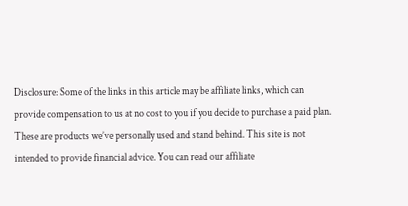Disclosure: Some of the links in this article may be affiliate links, which can provide compensation to us at no cost to you if you decide to purchase a paid plan. These are products we’ve personally used and stand behind. This site is not intended to provide financial advice. You can read our affiliate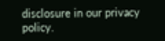disclosure in our privacy policy.